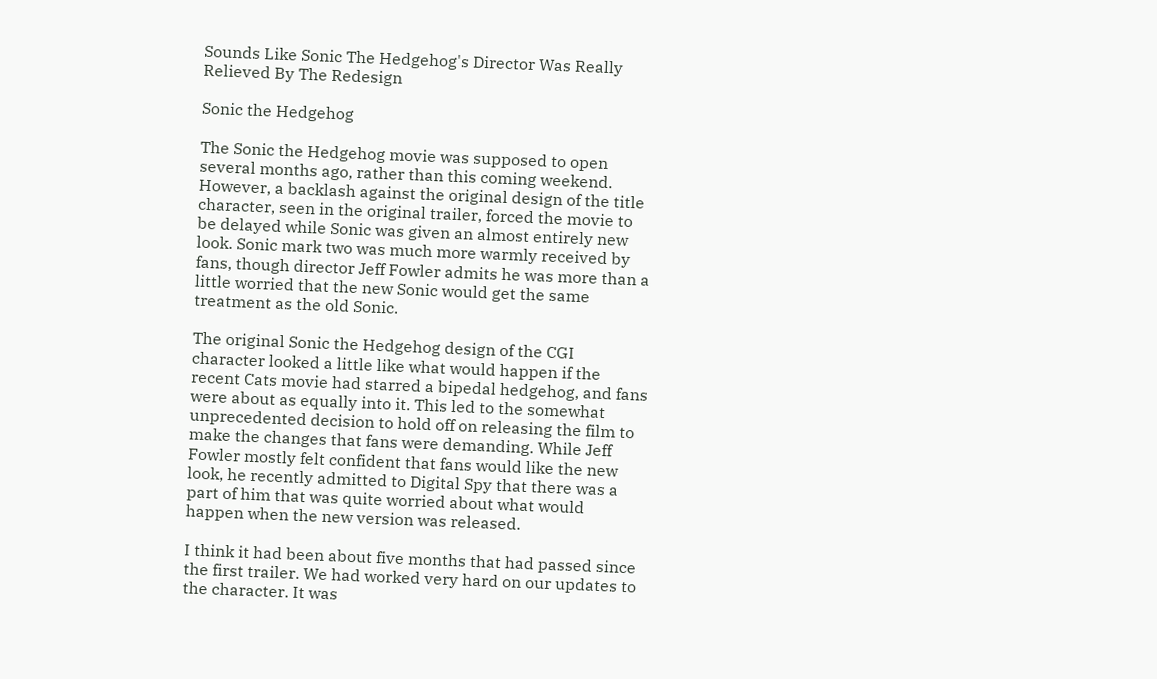Sounds Like Sonic The Hedgehog's Director Was Really Relieved By The Redesign

Sonic the Hedgehog

The Sonic the Hedgehog movie was supposed to open several months ago, rather than this coming weekend. However, a backlash against the original design of the title character, seen in the original trailer, forced the movie to be delayed while Sonic was given an almost entirely new look. Sonic mark two was much more warmly received by fans, though director Jeff Fowler admits he was more than a little worried that the new Sonic would get the same treatment as the old Sonic.

The original Sonic the Hedgehog design of the CGI character looked a little like what would happen if the recent Cats movie had starred a bipedal hedgehog, and fans were about as equally into it. This led to the somewhat unprecedented decision to hold off on releasing the film to make the changes that fans were demanding. While Jeff Fowler mostly felt confident that fans would like the new look, he recently admitted to Digital Spy that there was a part of him that was quite worried about what would happen when the new version was released.

I think it had been about five months that had passed since the first trailer. We had worked very hard on our updates to the character. It was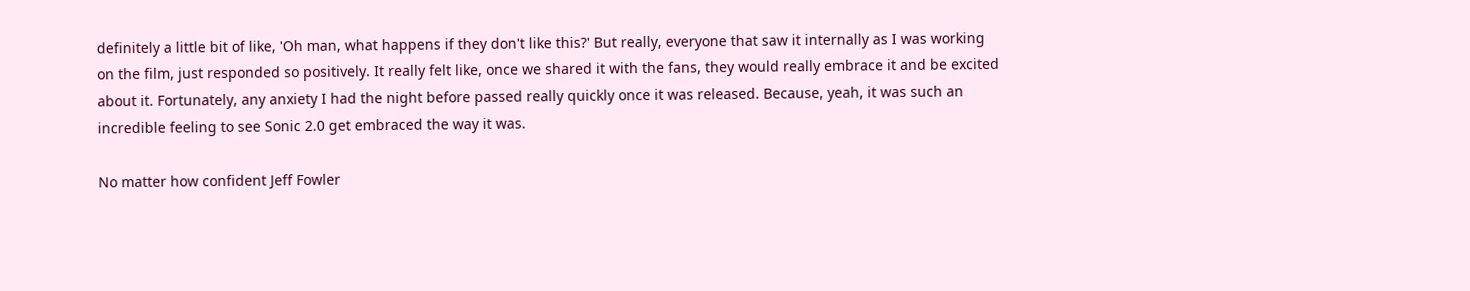definitely a little bit of like, 'Oh man, what happens if they don't like this?' But really, everyone that saw it internally as I was working on the film, just responded so positively. It really felt like, once we shared it with the fans, they would really embrace it and be excited about it. Fortunately, any anxiety I had the night before passed really quickly once it was released. Because, yeah, it was such an incredible feeling to see Sonic 2.0 get embraced the way it was.

No matter how confident Jeff Fowler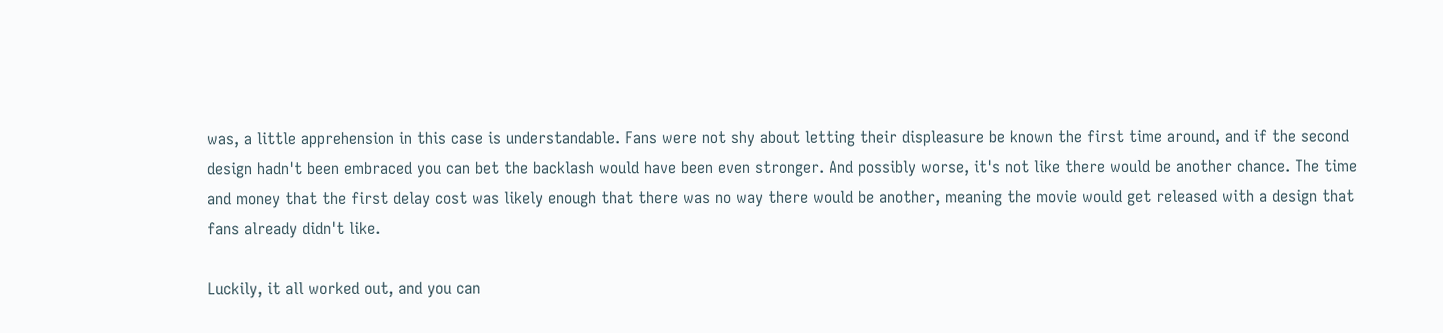was, a little apprehension in this case is understandable. Fans were not shy about letting their displeasure be known the first time around, and if the second design hadn't been embraced you can bet the backlash would have been even stronger. And possibly worse, it's not like there would be another chance. The time and money that the first delay cost was likely enough that there was no way there would be another, meaning the movie would get released with a design that fans already didn't like.

Luckily, it all worked out, and you can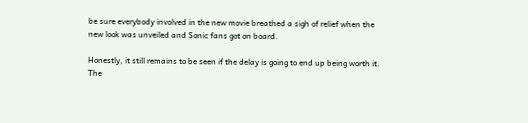be sure everybody involved in the new movie breathed a sigh of relief when the new look was unveiled and Sonic fans got on board.

Honestly, it still remains to be seen if the delay is going to end up being worth it. The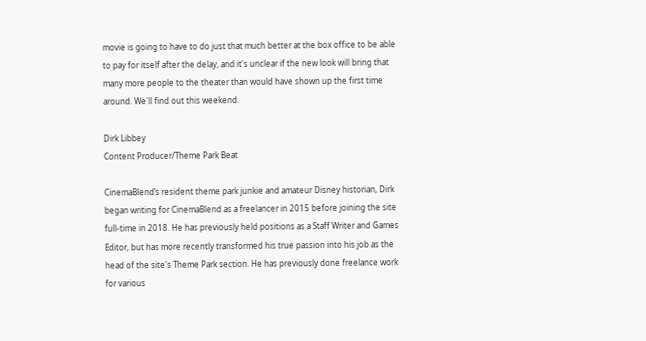movie is going to have to do just that much better at the box office to be able to pay for itself after the delay, and it's unclear if the new look will bring that many more people to the theater than would have shown up the first time around. We'll find out this weekend.

Dirk Libbey
Content Producer/Theme Park Beat

CinemaBlend’s resident theme park junkie and amateur Disney historian, Dirk began writing for CinemaBlend as a freelancer in 2015 before joining the site full-time in 2018. He has previously held positions as a Staff Writer and Games Editor, but has more recently transformed his true passion into his job as the head of the site's Theme Park section. He has previously done freelance work for various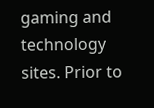gaming and technology sites. Prior to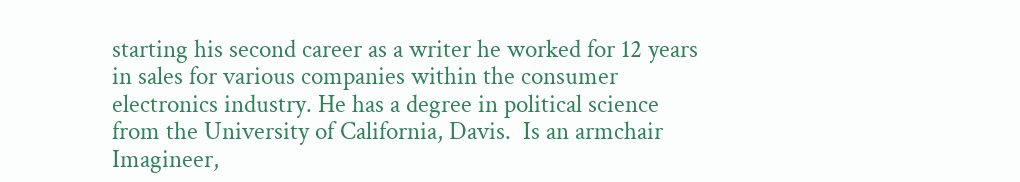starting his second career as a writer he worked for 12 years in sales for various companies within the consumer electronics industry. He has a degree in political science from the University of California, Davis.  Is an armchair Imagineer,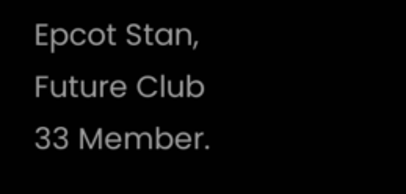Epcot Stan, Future Club 33 Member.